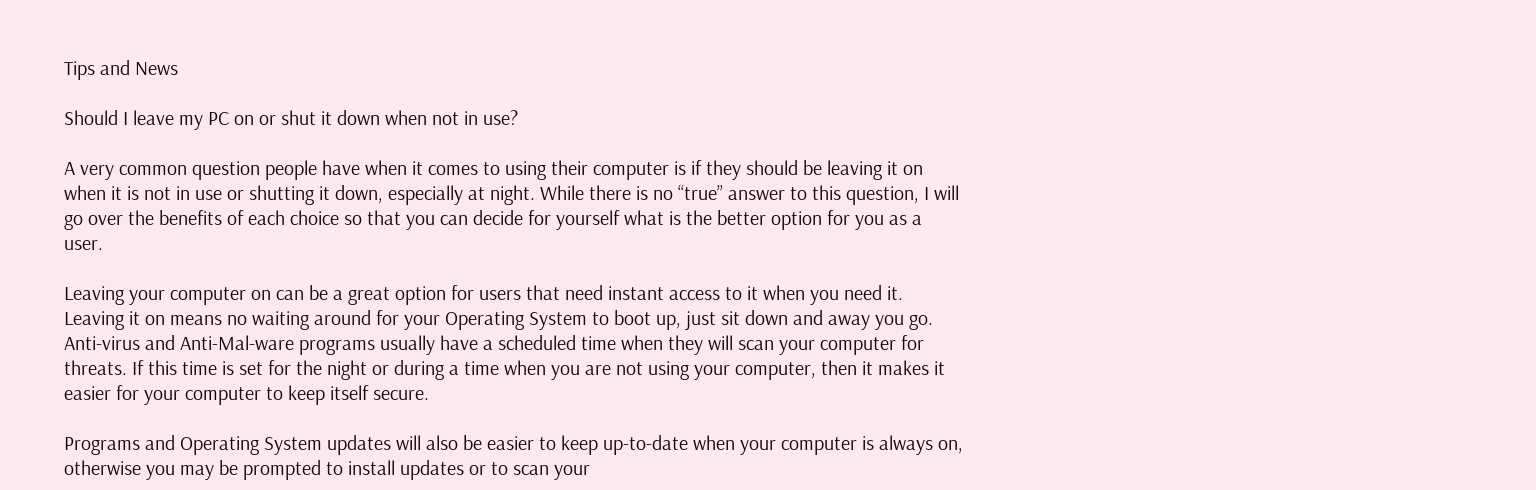Tips and News

Should I leave my PC on or shut it down when not in use?

A very common question people have when it comes to using their computer is if they should be leaving it on when it is not in use or shutting it down, especially at night. While there is no “true” answer to this question, I will go over the benefits of each choice so that you can decide for yourself what is the better option for you as a user.

Leaving your computer on can be a great option for users that need instant access to it when you need it. Leaving it on means no waiting around for your Operating System to boot up, just sit down and away you go. Anti-virus and Anti-Mal-ware programs usually have a scheduled time when they will scan your computer for threats. If this time is set for the night or during a time when you are not using your computer, then it makes it easier for your computer to keep itself secure.

Programs and Operating System updates will also be easier to keep up-to-date when your computer is always on, otherwise you may be prompted to install updates or to scan your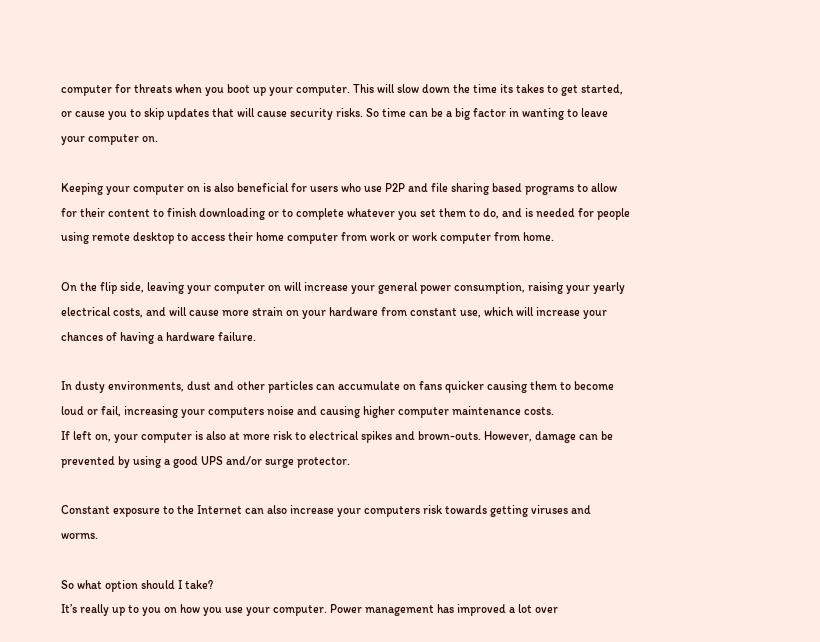computer for threats when you boot up your computer. This will slow down the time its takes to get started, or cause you to skip updates that will cause security risks. So time can be a big factor in wanting to leave your computer on.

Keeping your computer on is also beneficial for users who use P2P and file sharing based programs to allow for their content to finish downloading or to complete whatever you set them to do, and is needed for people using remote desktop to access their home computer from work or work computer from home.

On the flip side, leaving your computer on will increase your general power consumption, raising your yearly electrical costs, and will cause more strain on your hardware from constant use, which will increase your chances of having a hardware failure.

In dusty environments, dust and other particles can accumulate on fans quicker causing them to become loud or fail, increasing your computers noise and causing higher computer maintenance costs.
If left on, your computer is also at more risk to electrical spikes and brown-outs. However, damage can be prevented by using a good UPS and/or surge protector.

Constant exposure to the Internet can also increase your computers risk towards getting viruses and worms.

So what option should I take?
It’s really up to you on how you use your computer. Power management has improved a lot over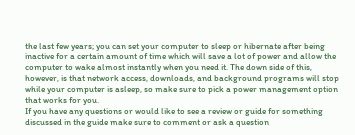the last few years; you can set your computer to sleep or hibernate after being inactive for a certain amount of time which will save a lot of power and allow the computer to wake almost instantly when you need it. The down side of this, however, is that network access, downloads, and background programs will stop while your computer is asleep, so make sure to pick a power management option that works for you.
If you have any questions or would like to see a review or guide for something discussed in the guide make sure to comment or ask a question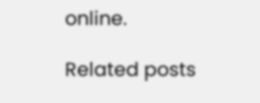online.

Related posts